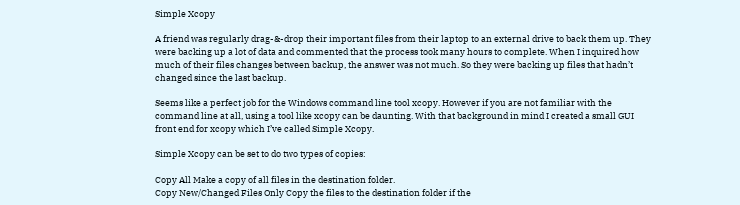Simple Xcopy

A friend was regularly drag-&-drop their important files from their laptop to an external drive to back them up. They were backing up a lot of data and commented that the process took many hours to complete. When I inquired how much of their files changes between backup, the answer was not much. So they were backing up files that hadn’t changed since the last backup.

Seems like a perfect job for the Windows command line tool xcopy. However if you are not familiar with the command line at all, using a tool like xcopy can be daunting. With that background in mind I created a small GUI front end for xcopy which I’ve called Simple Xcopy.

Simple Xcopy can be set to do two types of copies:

Copy All Make a copy of all files in the destination folder.
Copy New/Changed Files Only Copy the files to the destination folder if the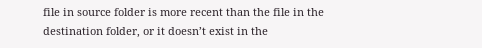file in source folder is more recent than the file in the destination folder, or it doesn’t exist in the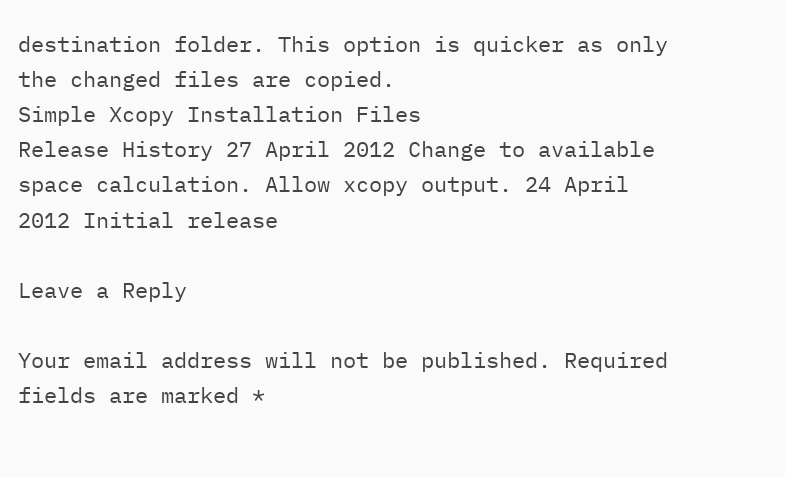destination folder. This option is quicker as only the changed files are copied.
Simple Xcopy Installation Files
Release History 27 April 2012 Change to available space calculation. Allow xcopy output. 24 April 2012 Initial release

Leave a Reply

Your email address will not be published. Required fields are marked *